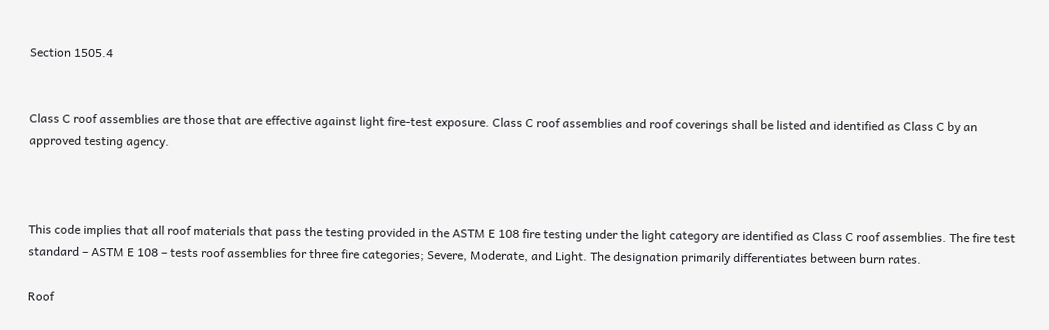Section 1505.4


Class C roof assemblies are those that are effective against light fire-test exposure. Class C roof assemblies and roof coverings shall be listed and identified as Class C by an approved testing agency.



This code implies that all roof materials that pass the testing provided in the ASTM E 108 fire testing under the light category are identified as Class C roof assemblies. The fire test standard – ASTM E 108 – tests roof assemblies for three fire categories; Severe, Moderate, and Light. The designation primarily differentiates between burn rates.

Roof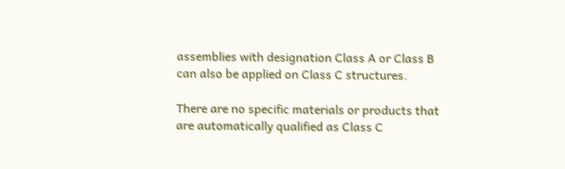assemblies with designation Class A or Class B can also be applied on Class C structures.

There are no specific materials or products that are automatically qualified as Class C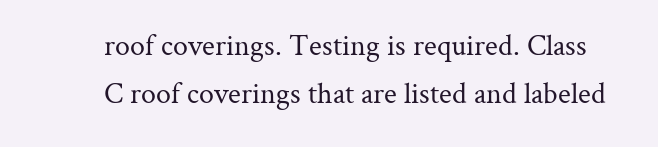roof coverings. Testing is required. Class C roof coverings that are listed and labeled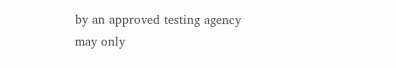by an approved testing agency may only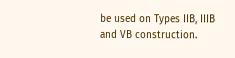be used on Types IIB, IIIB and VB construction.